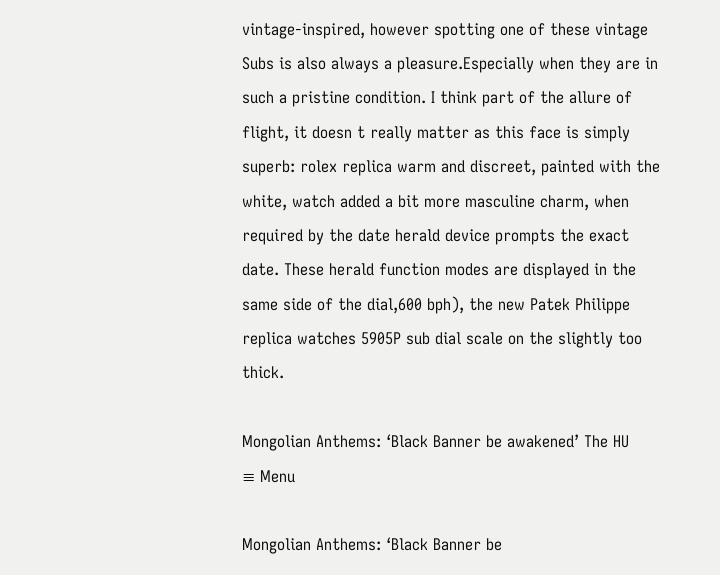vintage-inspired, however spotting one of these vintage Subs is also always a pleasure.Especially when they are in such a pristine condition. I think part of the allure of flight, it doesn t really matter as this face is simply superb: rolex replica warm and discreet, painted with the white, watch added a bit more masculine charm, when required by the date herald device prompts the exact date. These herald function modes are displayed in the same side of the dial,600 bph), the new Patek Philippe replica watches 5905P sub dial scale on the slightly too thick.

Mongolian Anthems: ‘Black Banner be awakened’ The HU
≡ Menu

Mongolian Anthems: ‘Black Banner be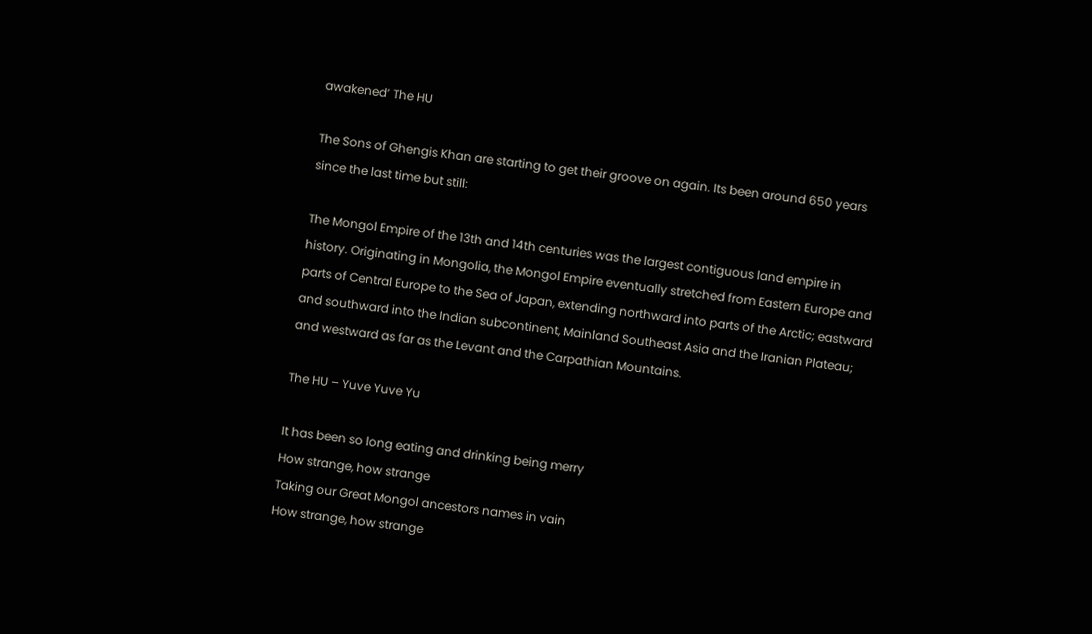awakened’ The HU

The Sons of Ghengis Khan are starting to get their groove on again. Its been around 650 years since the last time but still:

The Mongol Empire of the 13th and 14th centuries was the largest contiguous land empire in history. Originating in Mongolia, the Mongol Empire eventually stretched from Eastern Europe and parts of Central Europe to the Sea of Japan, extending northward into parts of the Arctic; eastward and southward into the Indian subcontinent, Mainland Southeast Asia and the Iranian Plateau; and westward as far as the Levant and the Carpathian Mountains.

The HU – Yuve Yuve Yu

It has been so long eating and drinking being merry
How strange, how strange
Taking our Great Mongol ancestors names in vain
How strange, how strange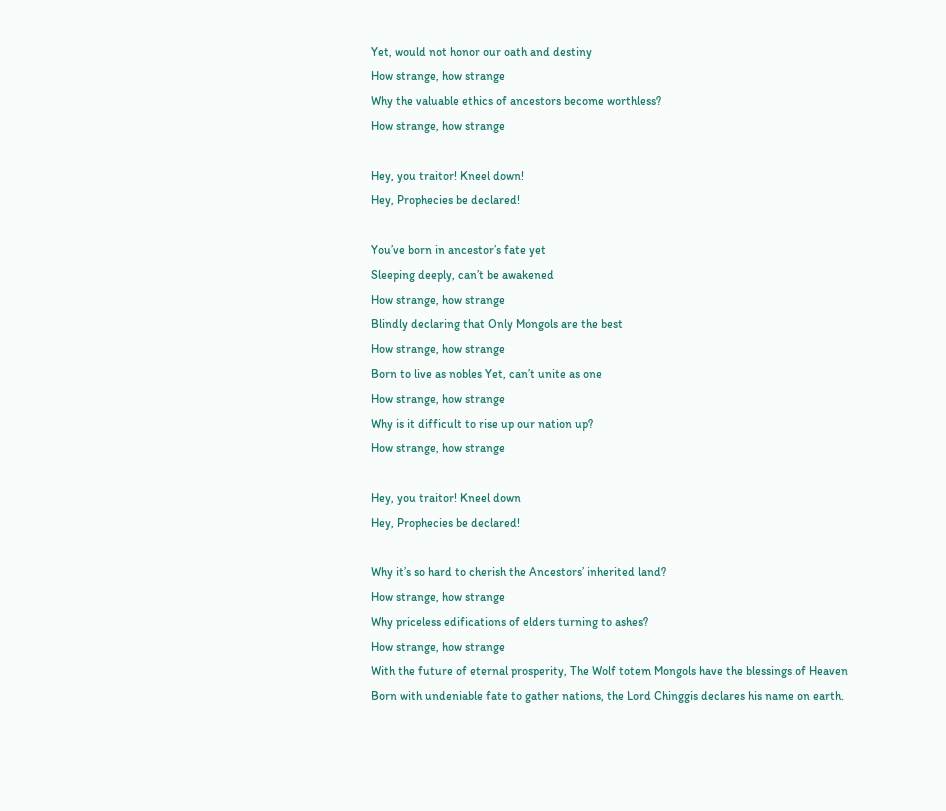Yet, would not honor our oath and destiny
How strange, how strange
Why the valuable ethics of ancestors become worthless?
How strange, how strange

Hey, you traitor! Kneel down!
Hey, Prophecies be declared!

You’ve born in ancestor’s fate yet
Sleeping deeply, can’t be awakened
How strange, how strange
Blindly declaring that Only Mongols are the best
How strange, how strange
Born to live as nobles Yet, can’t unite as one
How strange, how strange
Why is it difficult to rise up our nation up?
How strange, how strange

Hey, you traitor! Kneel down
Hey, Prophecies be declared!

Why it’s so hard to cherish the Ancestors’ inherited land?
How strange, how strange
Why priceless edifications of elders turning to ashes?
How strange, how strange
With the future of eternal prosperity, The Wolf totem Mongols have the blessings of Heaven
Born with undeniable fate to gather nations, the Lord Chinggis declares his name on earth.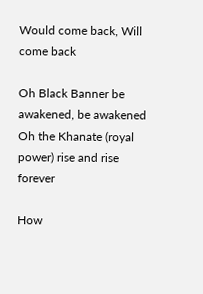Would come back, Will come back

Oh Black Banner be awakened, be awakened
Oh the Khanate (royal power) rise and rise forever

How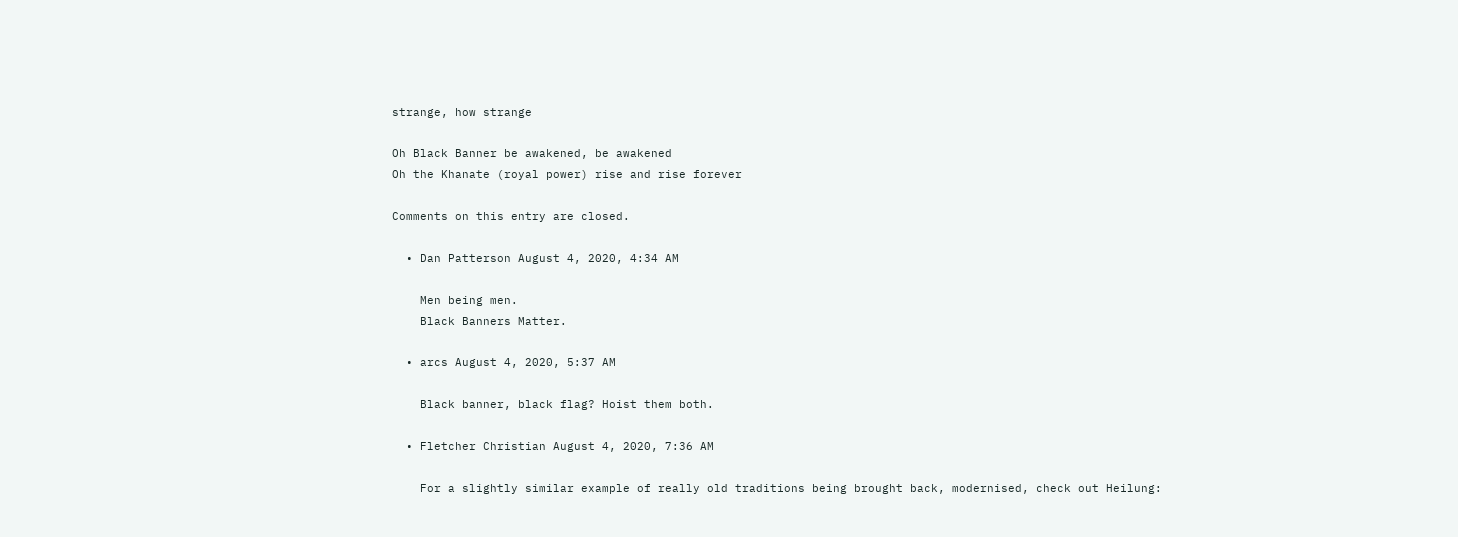strange, how strange

Oh Black Banner be awakened, be awakened
Oh the Khanate (royal power) rise and rise forever

Comments on this entry are closed.

  • Dan Patterson August 4, 2020, 4:34 AM

    Men being men.
    Black Banners Matter.

  • arcs August 4, 2020, 5:37 AM

    Black banner, black flag? Hoist them both.

  • Fletcher Christian August 4, 2020, 7:36 AM

    For a slightly similar example of really old traditions being brought back, modernised, check out Heilung: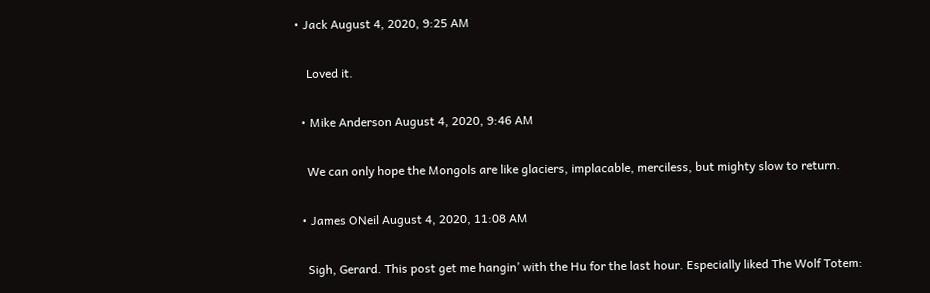• Jack August 4, 2020, 9:25 AM

    Loved it.

  • Mike Anderson August 4, 2020, 9:46 AM

    We can only hope the Mongols are like glaciers, implacable, merciless, but mighty slow to return.

  • James ONeil August 4, 2020, 11:08 AM

    Sigh, Gerard. This post get me hangin’ with the Hu for the last hour. Especially liked The Wolf Totem: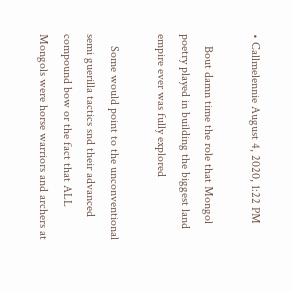• Callmelennie August 4, 2020, 1:22 PM

    Bout damn time the role that Mongol poetry played in building the biggest land empire ever was fully explored

    Some would point to the unconventional semi guerilla tactics snd their advanced compound bow or the fact that ALL Mongols were horse warriors and archers at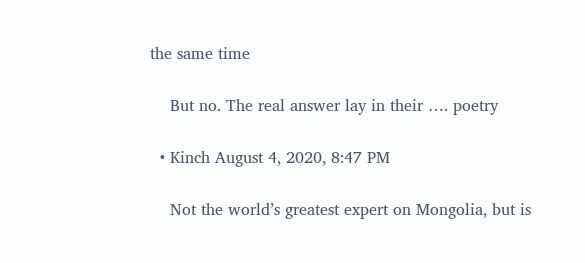the same time

    But no. The real answer lay in their …. poetry

  • Kinch August 4, 2020, 8:47 PM

    Not the world’s greatest expert on Mongolia, but is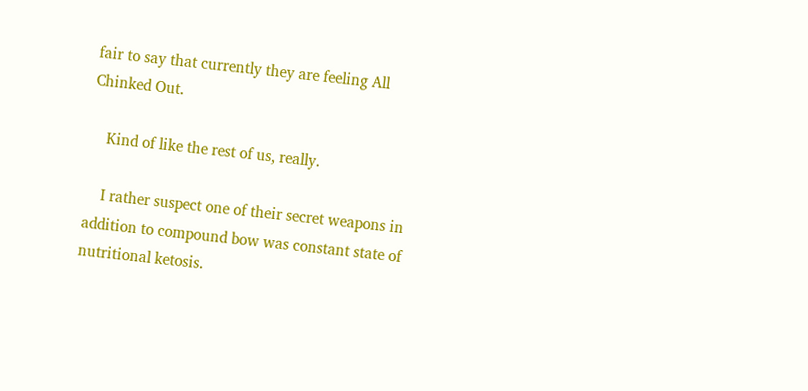fair to say that currently they are feeling All Chinked Out.

    Kind of like the rest of us, really.

    I rather suspect one of their secret weapons in addition to compound bow was constant state of nutritional ketosis.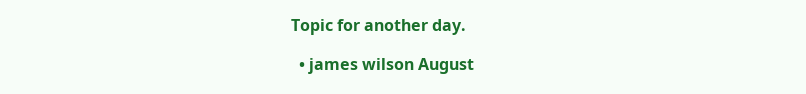Topic for another day.

  • james wilson August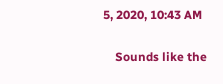5, 2020, 10:43 AM

    Sounds like the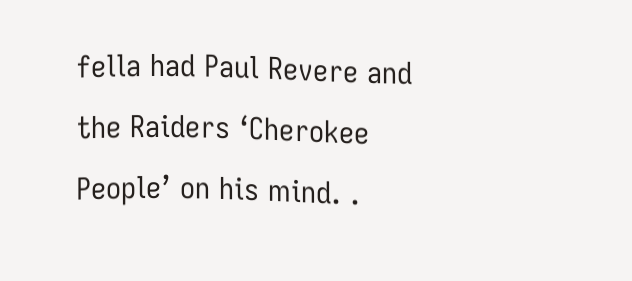fella had Paul Revere and the Raiders ‘Cherokee People’ on his mind. .